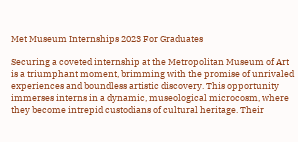Met Museum Internships 2023 For Graduates

Securing a coveted internship at the Metropolitan Museum of Art is a triumphant moment, brimming with the promise of unrivaled experiences and boundless artistic discovery. This opportunity immerses interns in a dynamic, museological microcosm, where they become intrepid custodians of cultural heritage. Their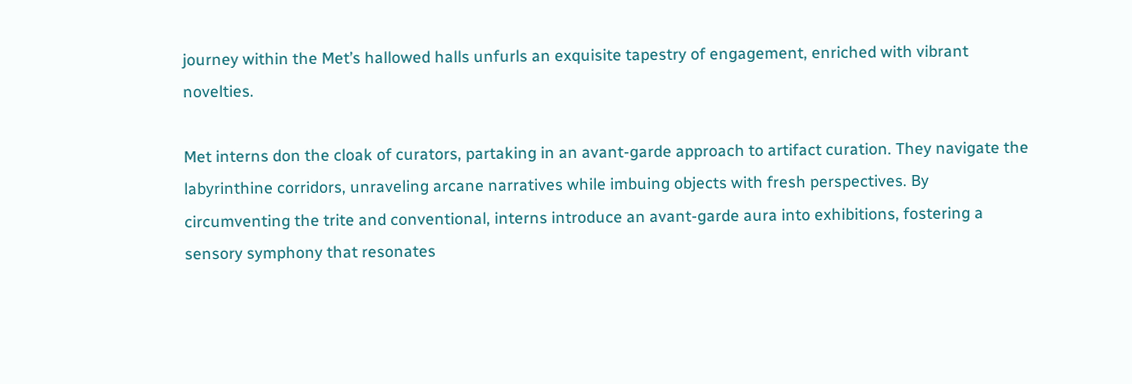journey within the Met’s hallowed halls unfurls an exquisite tapestry of engagement, enriched with vibrant novelties.

Met interns don the cloak of curators, partaking in an avant-garde approach to artifact curation. They navigate the labyrinthine corridors, unraveling arcane narratives while imbuing objects with fresh perspectives. By circumventing the trite and conventional, interns introduce an avant-garde aura into exhibitions, fostering a sensory symphony that resonates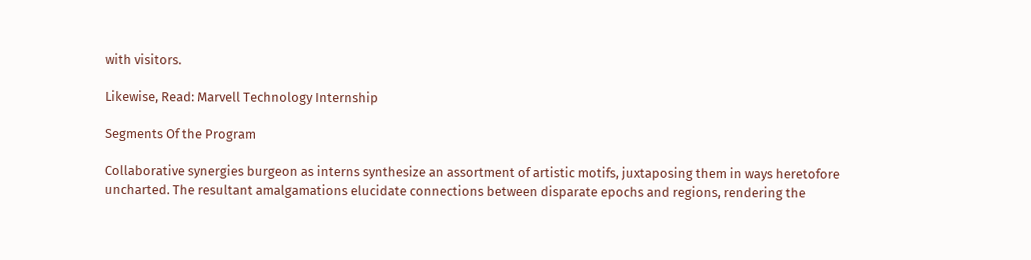with visitors.

Likewise, Read: Marvell Technology Internship

Segments Of the Program

Collaborative synergies burgeon as interns synthesize an assortment of artistic motifs, juxtaposing them in ways heretofore uncharted. The resultant amalgamations elucidate connections between disparate epochs and regions, rendering the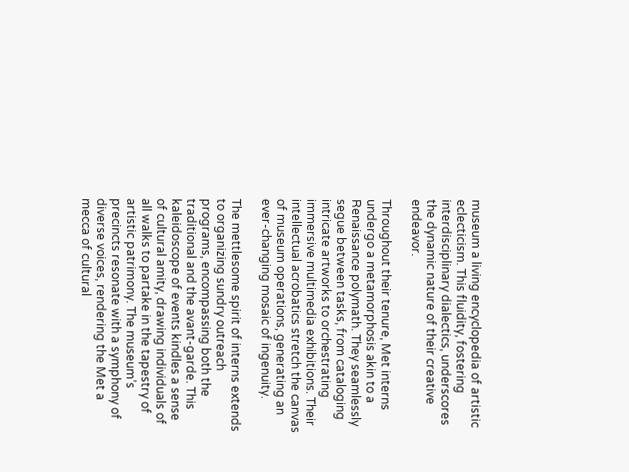museum a living encyclopedia of artistic eclecticism. This fluidity, fostering interdisciplinary dialectics, underscores the dynamic nature of their creative endeavor.

Throughout their tenure, Met interns undergo a metamorphosis akin to a Renaissance polymath. They seamlessly segue between tasks, from cataloging intricate artworks to orchestrating immersive multimedia exhibitions. Their intellectual acrobatics stretch the canvas of museum operations, generating an ever-changing mosaic of ingenuity.

The mettlesome spirit of interns extends to organizing sundry outreach programs, encompassing both the traditional and the avant-garde. This kaleidoscope of events kindles a sense of cultural amity, drawing individuals of all walks to partake in the tapestry of artistic patrimony. The museum’s precincts resonate with a symphony of diverse voices, rendering the Met a mecca of cultural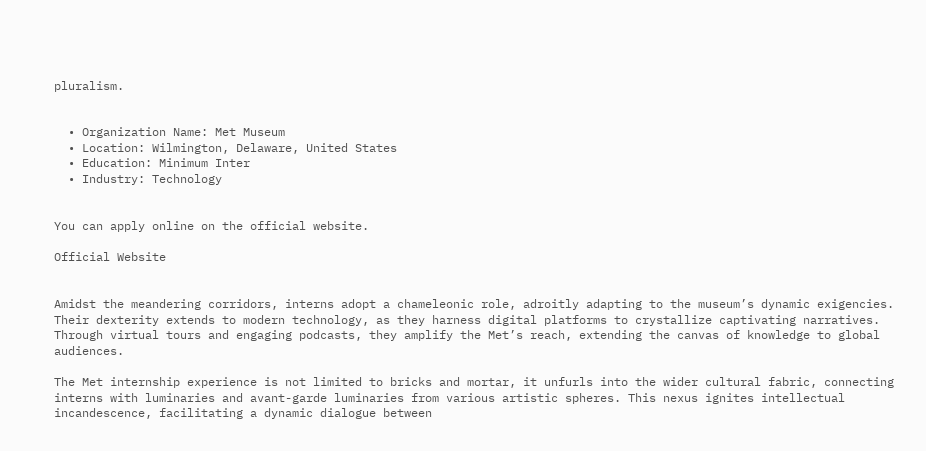pluralism.


  • Organization Name: Met Museum
  • Location: Wilmington, Delaware, United States
  • Education: Minimum Inter
  • Industry: Technology


You can apply online on the official website.

Official Website


Amidst the meandering corridors, interns adopt a chameleonic role, adroitly adapting to the museum’s dynamic exigencies. Their dexterity extends to modern technology, as they harness digital platforms to crystallize captivating narratives. Through virtual tours and engaging podcasts, they amplify the Met’s reach, extending the canvas of knowledge to global audiences.

The Met internship experience is not limited to bricks and mortar, it unfurls into the wider cultural fabric, connecting interns with luminaries and avant-garde luminaries from various artistic spheres. This nexus ignites intellectual incandescence, facilitating a dynamic dialogue between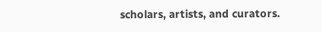scholars, artists, and curators.